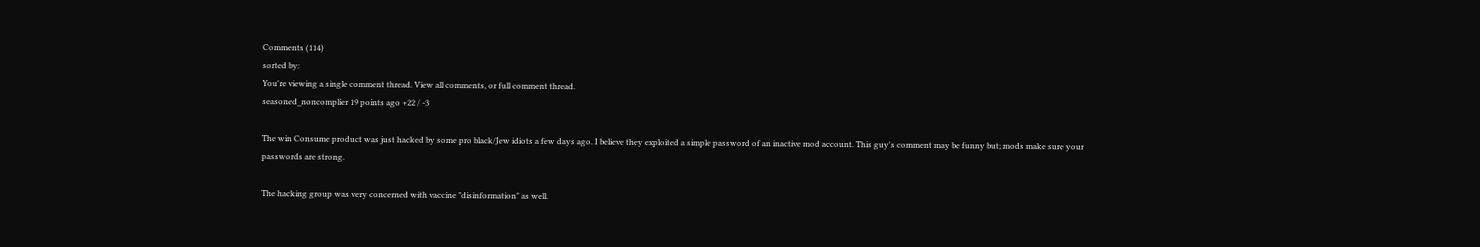Comments (114)
sorted by:
You're viewing a single comment thread. View all comments, or full comment thread.
seasoned_noncomplier 19 points ago +22 / -3

The win Consume product was just hacked by some pro black/Jew idiots a few days ago. I believe they exploited a simple password of an inactive mod account. This guy's comment may be funny but; mods make sure your passwords are strong.

The hacking group was very concerned with vaccine "disinformation" as well.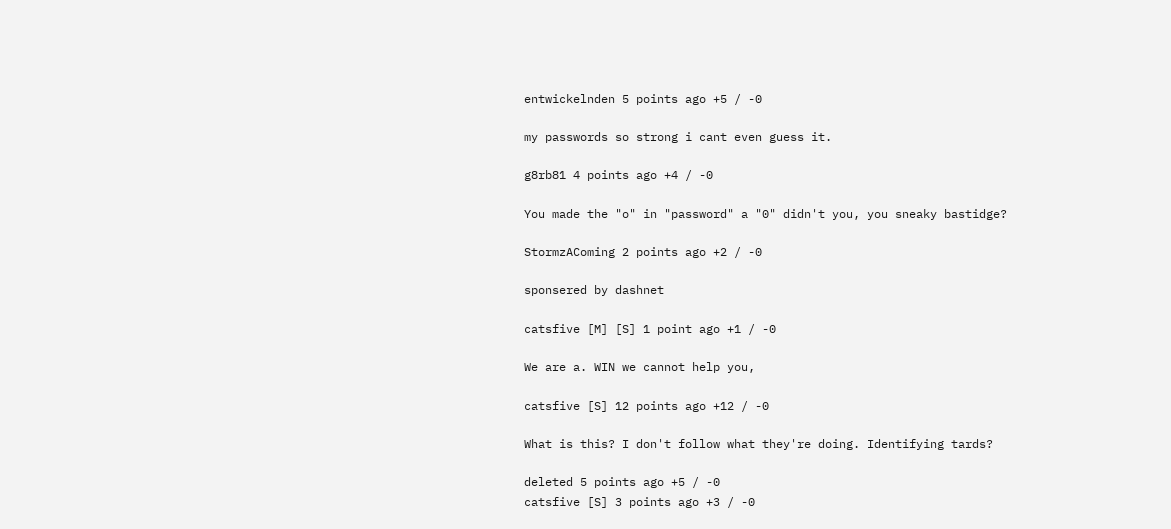entwickelnden 5 points ago +5 / -0

my passwords so strong i cant even guess it.

g8rb81 4 points ago +4 / -0

You made the "o" in "password" a "0" didn't you, you sneaky bastidge?

StormzAComing 2 points ago +2 / -0

sponsered by dashnet

catsfive [M] [S] 1 point ago +1 / -0

We are a. WIN we cannot help you,

catsfive [S] 12 points ago +12 / -0

What is this? I don't follow what they're doing. Identifying tards?

deleted 5 points ago +5 / -0
catsfive [S] 3 points ago +3 / -0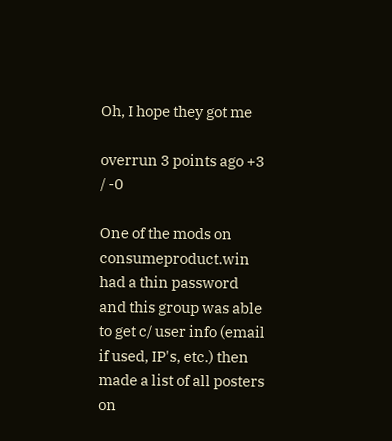Oh, I hope they got me

overrun 3 points ago +3 / -0

One of the mods on consumeproduct.win had a thin password and this group was able to get c/ user info (email if used, IP's, etc.) then made a list of all posters on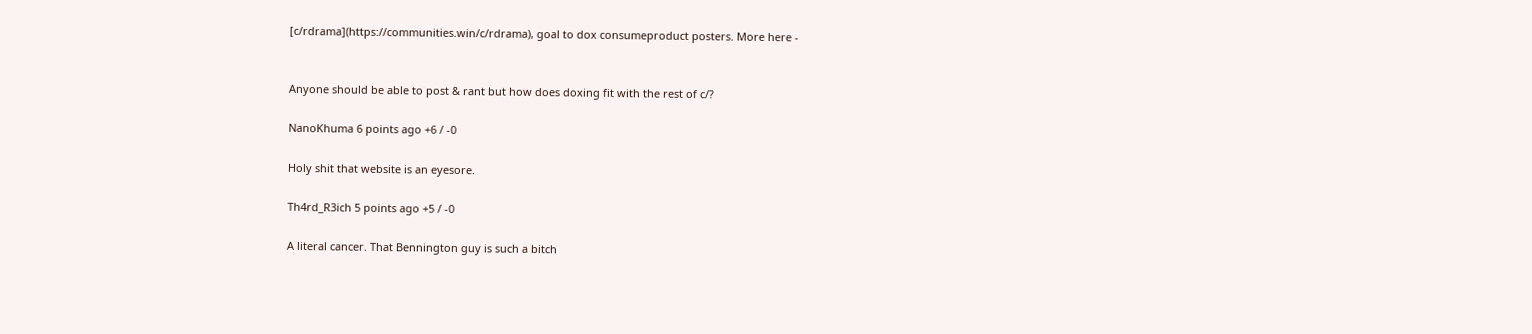[c/rdrama](https://communities.win/c/rdrama), goal to dox consumeproduct posters. More here -


Anyone should be able to post & rant but how does doxing fit with the rest of c/?

NanoKhuma 6 points ago +6 / -0

Holy shit that website is an eyesore.

Th4rd_R3ich 5 points ago +5 / -0

A literal cancer. That Bennington guy is such a bitch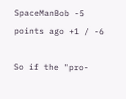SpaceManBob -5 points ago +1 / -6

So if the "pro-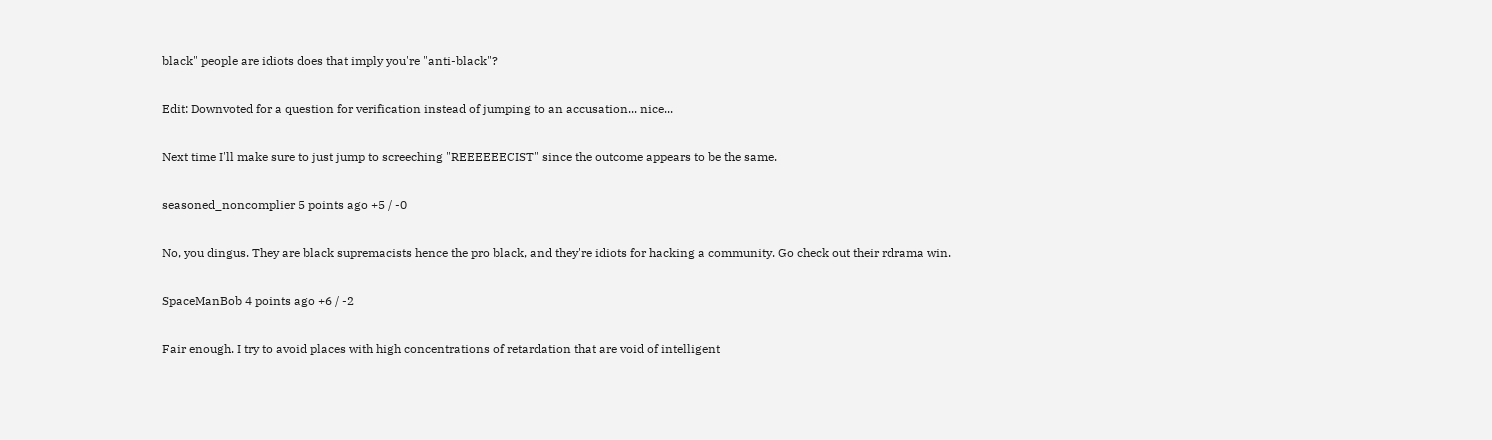black" people are idiots does that imply you're "anti-black"?

Edit: Downvoted for a question for verification instead of jumping to an accusation... nice...

Next time I'll make sure to just jump to screeching "REEEEEECIST" since the outcome appears to be the same.

seasoned_noncomplier 5 points ago +5 / -0

No, you dingus. They are black supremacists hence the pro black, and they're idiots for hacking a community. Go check out their rdrama win.

SpaceManBob 4 points ago +6 / -2

Fair enough. I try to avoid places with high concentrations of retardation that are void of intelligent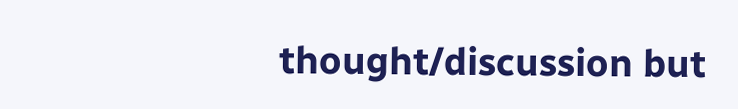thought/discussion but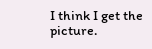I think I get the picture.